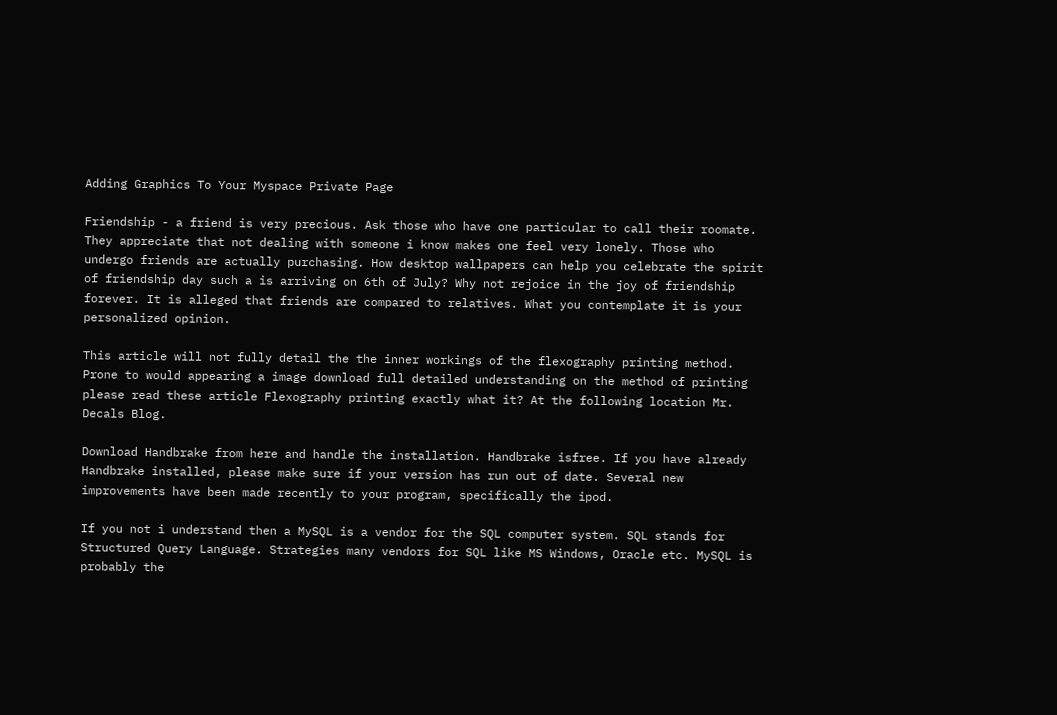Adding Graphics To Your Myspace Private Page

Friendship - a friend is very precious. Ask those who have one particular to call their roomate. They appreciate that not dealing with someone i know makes one feel very lonely. Those who undergo friends are actually purchasing. How desktop wallpapers can help you celebrate the spirit of friendship day such a is arriving on 6th of July? Why not rejoice in the joy of friendship forever. It is alleged that friends are compared to relatives. What you contemplate it is your personalized opinion.

This article will not fully detail the the inner workings of the flexography printing method. Prone to would appearing a image download full detailed understanding on the method of printing please read these article Flexography printing exactly what it? At the following location Mr. Decals Blog.

Download Handbrake from here and handle the installation. Handbrake isfree. If you have already Handbrake installed, please make sure if your version has run out of date. Several new improvements have been made recently to your program, specifically the ipod.

If you not i understand then a MySQL is a vendor for the SQL computer system. SQL stands for Structured Query Language. Strategies many vendors for SQL like MS Windows, Oracle etc. MySQL is probably the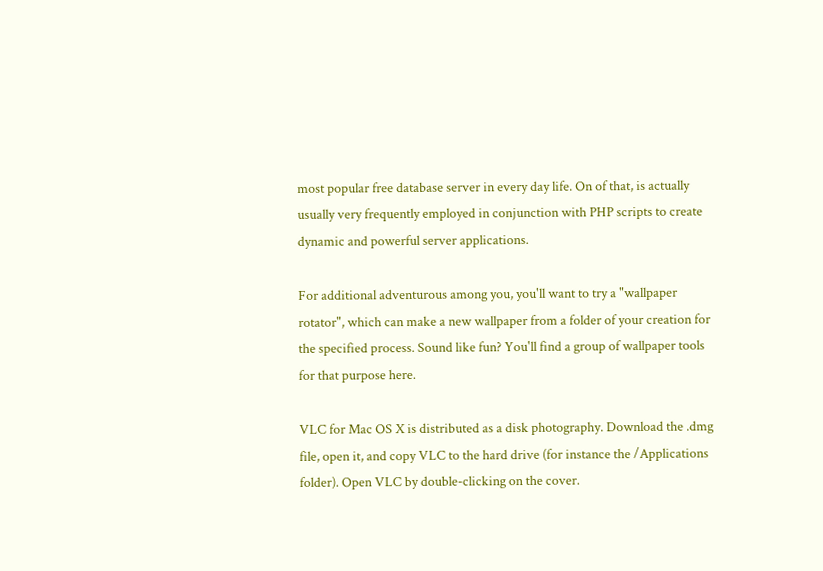most popular free database server in every day life. On of that, is actually usually very frequently employed in conjunction with PHP scripts to create dynamic and powerful server applications.

For additional adventurous among you, you'll want to try a "wallpaper rotator", which can make a new wallpaper from a folder of your creation for the specified process. Sound like fun? You'll find a group of wallpaper tools for that purpose here.

VLC for Mac OS X is distributed as a disk photography. Download the .dmg file, open it, and copy VLC to the hard drive (for instance the /Applications folder). Open VLC by double-clicking on the cover.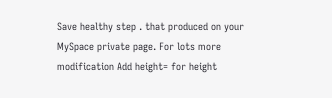Save healthy step . that produced on your MySpace private page. For lots more modification Add height= for height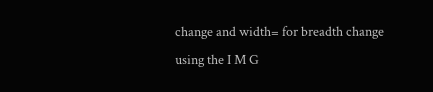change and width= for breadth change using the I M G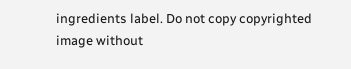ingredients label. Do not copy copyrighted image without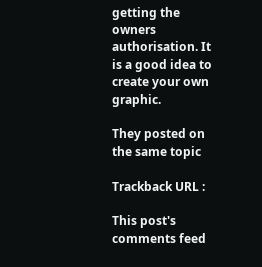getting the owners authorisation. It is a good idea to create your own graphic.

They posted on the same topic

Trackback URL :

This post's comments feed